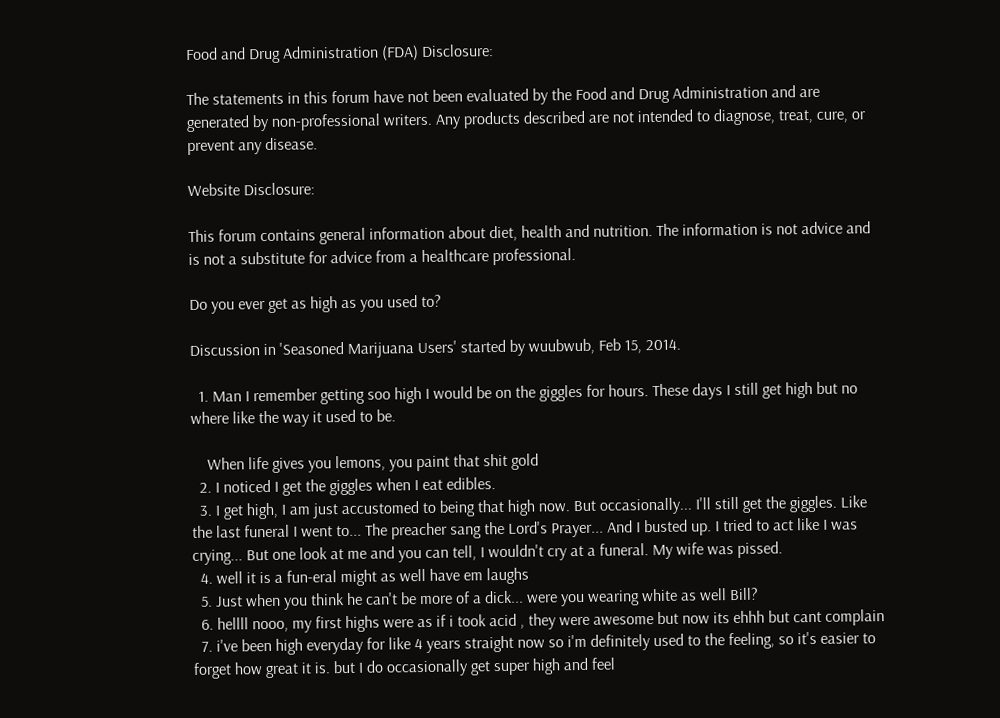Food and Drug Administration (FDA) Disclosure:

The statements in this forum have not been evaluated by the Food and Drug Administration and are generated by non-professional writers. Any products described are not intended to diagnose, treat, cure, or prevent any disease.

Website Disclosure:

This forum contains general information about diet, health and nutrition. The information is not advice and is not a substitute for advice from a healthcare professional.

Do you ever get as high as you used to?

Discussion in 'Seasoned Marijuana Users' started by wuubwub, Feb 15, 2014.

  1. Man I remember getting soo high I would be on the giggles for hours. These days I still get high but no where like the way it used to be.

    When life gives you lemons, you paint that shit gold
  2. I noticed I get the giggles when I eat edibles.
  3. I get high, I am just accustomed to being that high now. But occasionally... I'll still get the giggles. Like the last funeral I went to... The preacher sang the Lord's Prayer... And I busted up. I tried to act like I was crying... But one look at me and you can tell, I wouldn't cry at a funeral. My wife was pissed.
  4. well it is a fun-eral might as well have em laughs
  5. Just when you think he can't be more of a dick... were you wearing white as well Bill?
  6. hellll nooo, my first highs were as if i took acid , they were awesome but now its ehhh but cant complain
  7. i've been high everyday for like 4 years straight now so i'm definitely used to the feeling, so it's easier to forget how great it is. but I do occasionally get super high and feel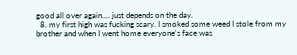good all over again.... just depends on the day.
  8. my first high was fucking scary. I smoked some weed I stole from my brother and when I went home everyone's face was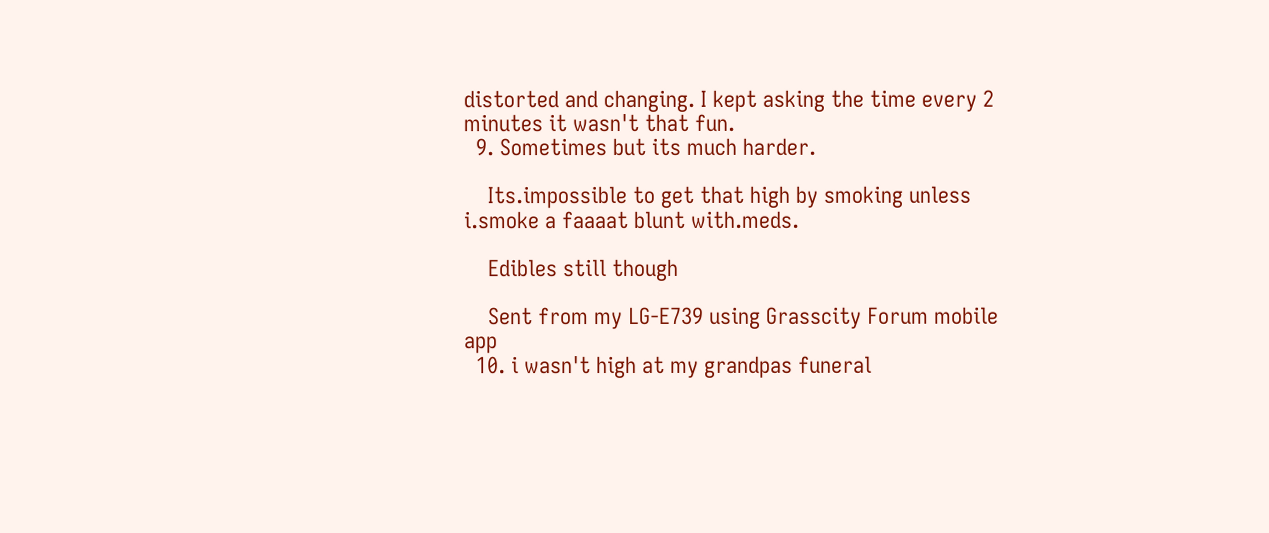distorted and changing. I kept asking the time every 2 minutes it wasn't that fun.
  9. Sometimes but its much harder.

    Its.impossible to get that high by smoking unless i.smoke a faaaat blunt with.meds.

    Edibles still though

    Sent from my LG-E739 using Grasscity Forum mobile app
  10. i wasn't high at my grandpas funeral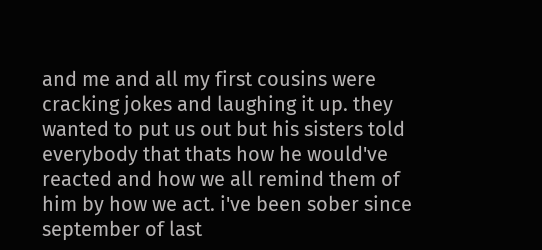and me and all my first cousins were cracking jokes and laughing it up. they wanted to put us out but his sisters told everybody that thats how he would've reacted and how we all remind them of him by how we act. i've been sober since september of last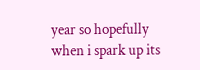year so hopefully when i spark up its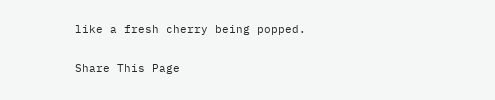like a fresh cherry being popped.

Share This Page